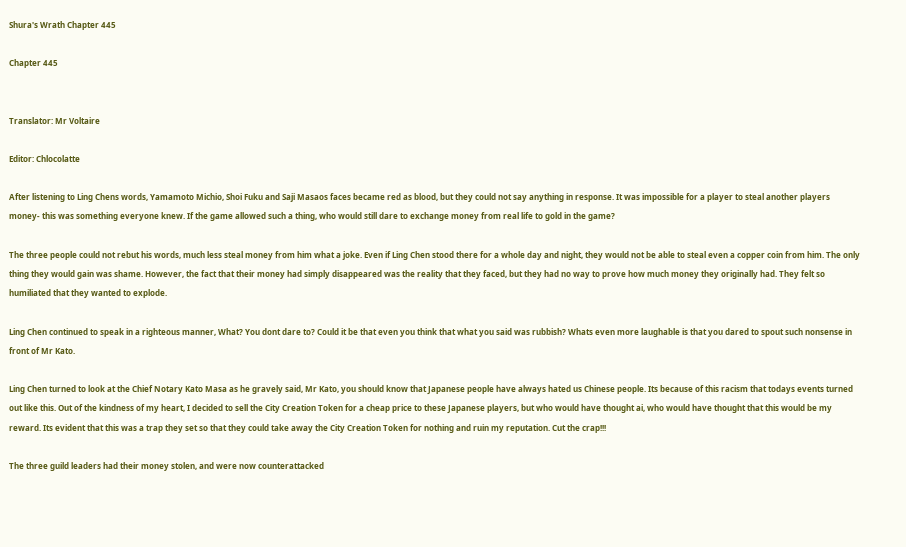Shura's Wrath Chapter 445

Chapter 445


Translator: Mr Voltaire

Editor: Chlocolatte

After listening to Ling Chens words, Yamamoto Michio, Shoi Fuku and Saji Masaos faces became red as blood, but they could not say anything in response. It was impossible for a player to steal another players money- this was something everyone knew. If the game allowed such a thing, who would still dare to exchange money from real life to gold in the game?

The three people could not rebut his words, much less steal money from him what a joke. Even if Ling Chen stood there for a whole day and night, they would not be able to steal even a copper coin from him. The only thing they would gain was shame. However, the fact that their money had simply disappeared was the reality that they faced, but they had no way to prove how much money they originally had. They felt so humiliated that they wanted to explode.

Ling Chen continued to speak in a righteous manner, What? You dont dare to? Could it be that even you think that what you said was rubbish? Whats even more laughable is that you dared to spout such nonsense in front of Mr Kato.

Ling Chen turned to look at the Chief Notary Kato Masa as he gravely said, Mr Kato, you should know that Japanese people have always hated us Chinese people. Its because of this racism that todays events turned out like this. Out of the kindness of my heart, I decided to sell the City Creation Token for a cheap price to these Japanese players, but who would have thought ai, who would have thought that this would be my reward. Its evident that this was a trap they set so that they could take away the City Creation Token for nothing and ruin my reputation. Cut the crap!!!

The three guild leaders had their money stolen, and were now counterattacked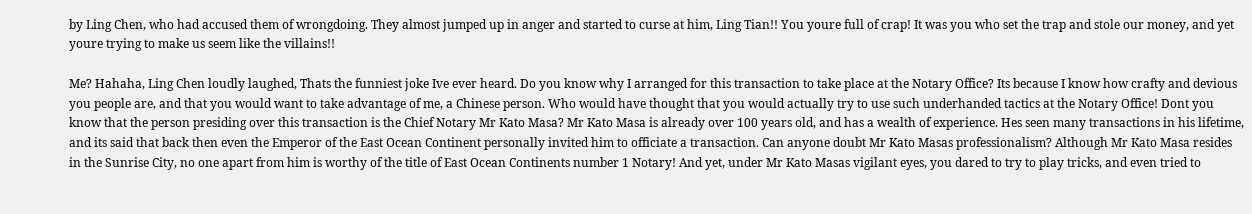by Ling Chen, who had accused them of wrongdoing. They almost jumped up in anger and started to curse at him, Ling Tian!! You youre full of crap! It was you who set the trap and stole our money, and yet youre trying to make us seem like the villains!!

Me? Hahaha, Ling Chen loudly laughed, Thats the funniest joke Ive ever heard. Do you know why I arranged for this transaction to take place at the Notary Office? Its because I know how crafty and devious you people are, and that you would want to take advantage of me, a Chinese person. Who would have thought that you would actually try to use such underhanded tactics at the Notary Office! Dont you know that the person presiding over this transaction is the Chief Notary Mr Kato Masa? Mr Kato Masa is already over 100 years old, and has a wealth of experience. Hes seen many transactions in his lifetime, and its said that back then even the Emperor of the East Ocean Continent personally invited him to officiate a transaction. Can anyone doubt Mr Kato Masas professionalism? Although Mr Kato Masa resides in the Sunrise City, no one apart from him is worthy of the title of East Ocean Continents number 1 Notary! And yet, under Mr Kato Masas vigilant eyes, you dared to try to play tricks, and even tried to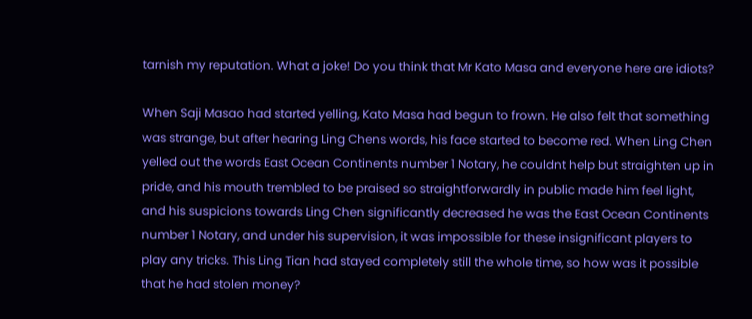tarnish my reputation. What a joke! Do you think that Mr Kato Masa and everyone here are idiots?

When Saji Masao had started yelling, Kato Masa had begun to frown. He also felt that something was strange, but after hearing Ling Chens words, his face started to become red. When Ling Chen yelled out the words East Ocean Continents number 1 Notary, he couldnt help but straighten up in pride, and his mouth trembled to be praised so straightforwardly in public made him feel light, and his suspicions towards Ling Chen significantly decreased he was the East Ocean Continents number 1 Notary, and under his supervision, it was impossible for these insignificant players to play any tricks. This Ling Tian had stayed completely still the whole time, so how was it possible that he had stolen money?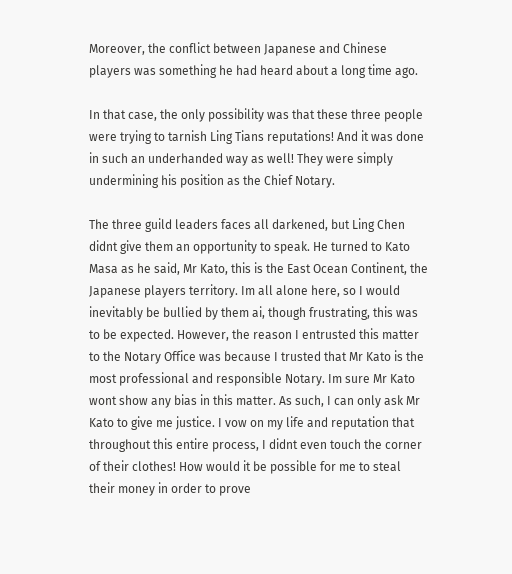Moreover, the conflict between Japanese and Chinese players was something he had heard about a long time ago.

In that case, the only possibility was that these three people were trying to tarnish Ling Tians reputations! And it was done in such an underhanded way as well! They were simply undermining his position as the Chief Notary.

The three guild leaders faces all darkened, but Ling Chen didnt give them an opportunity to speak. He turned to Kato Masa as he said, Mr Kato, this is the East Ocean Continent, the Japanese players territory. Im all alone here, so I would inevitably be bullied by them ai, though frustrating, this was to be expected. However, the reason I entrusted this matter to the Notary Office was because I trusted that Mr Kato is the most professional and responsible Notary. Im sure Mr Kato wont show any bias in this matter. As such, I can only ask Mr Kato to give me justice. I vow on my life and reputation that throughout this entire process, I didnt even touch the corner of their clothes! How would it be possible for me to steal their money in order to prove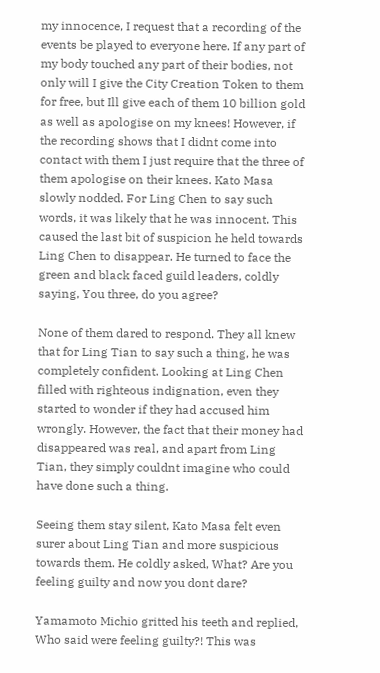my innocence, I request that a recording of the events be played to everyone here. If any part of my body touched any part of their bodies, not only will I give the City Creation Token to them for free, but Ill give each of them 10 billion gold as well as apologise on my knees! However, if the recording shows that I didnt come into contact with them I just require that the three of them apologise on their knees. Kato Masa slowly nodded. For Ling Chen to say such words, it was likely that he was innocent. This caused the last bit of suspicion he held towards Ling Chen to disappear. He turned to face the green and black faced guild leaders, coldly saying, You three, do you agree?

None of them dared to respond. They all knew that for Ling Tian to say such a thing, he was completely confident. Looking at Ling Chen filled with righteous indignation, even they started to wonder if they had accused him wrongly. However, the fact that their money had disappeared was real, and apart from Ling Tian, they simply couldnt imagine who could have done such a thing.

Seeing them stay silent, Kato Masa felt even surer about Ling Tian and more suspicious towards them. He coldly asked, What? Are you feeling guilty and now you dont dare?

Yamamoto Michio gritted his teeth and replied, Who said were feeling guilty?! This was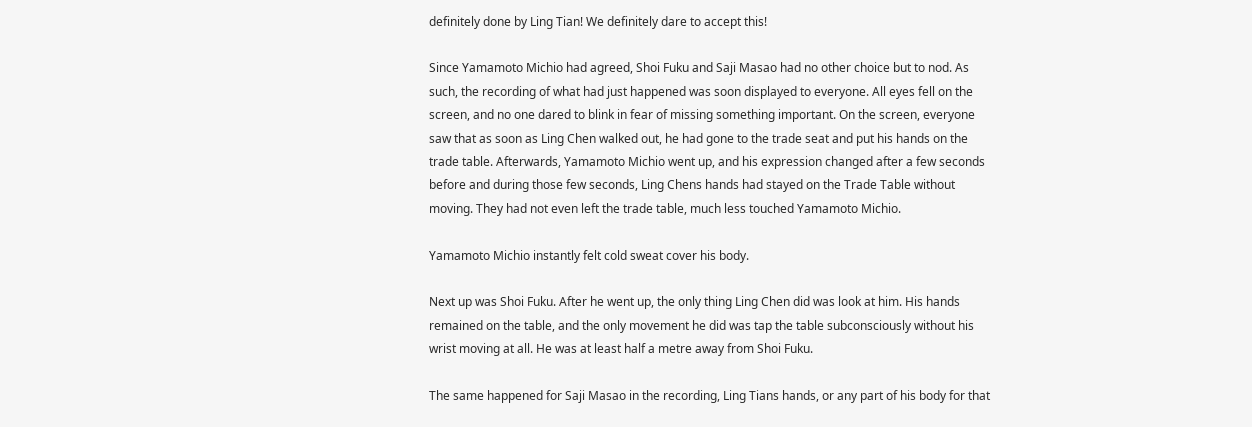definitely done by Ling Tian! We definitely dare to accept this!

Since Yamamoto Michio had agreed, Shoi Fuku and Saji Masao had no other choice but to nod. As such, the recording of what had just happened was soon displayed to everyone. All eyes fell on the screen, and no one dared to blink in fear of missing something important. On the screen, everyone saw that as soon as Ling Chen walked out, he had gone to the trade seat and put his hands on the trade table. Afterwards, Yamamoto Michio went up, and his expression changed after a few seconds before and during those few seconds, Ling Chens hands had stayed on the Trade Table without moving. They had not even left the trade table, much less touched Yamamoto Michio.

Yamamoto Michio instantly felt cold sweat cover his body.

Next up was Shoi Fuku. After he went up, the only thing Ling Chen did was look at him. His hands remained on the table, and the only movement he did was tap the table subconsciously without his wrist moving at all. He was at least half a metre away from Shoi Fuku.

The same happened for Saji Masao in the recording, Ling Tians hands, or any part of his body for that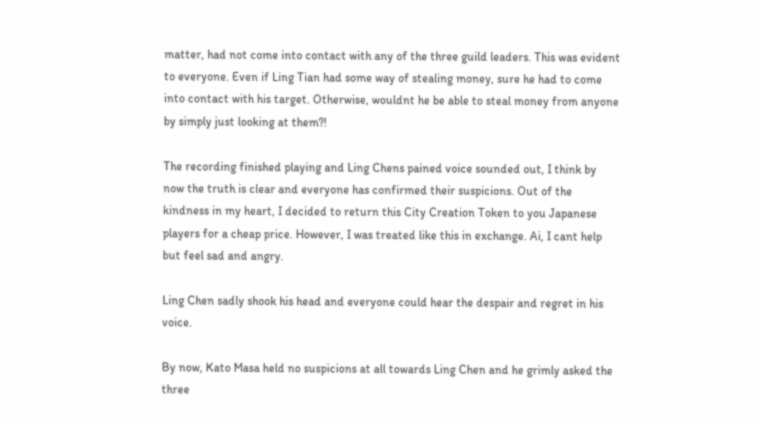matter, had not come into contact with any of the three guild leaders. This was evident to everyone. Even if Ling Tian had some way of stealing money, sure he had to come into contact with his target. Otherwise, wouldnt he be able to steal money from anyone by simply just looking at them?!

The recording finished playing and Ling Chens pained voice sounded out, I think by now the truth is clear and everyone has confirmed their suspicions. Out of the kindness in my heart, I decided to return this City Creation Token to you Japanese players for a cheap price. However, I was treated like this in exchange. Ai, I cant help but feel sad and angry.

Ling Chen sadly shook his head and everyone could hear the despair and regret in his voice.

By now, Kato Masa held no suspicions at all towards Ling Chen and he grimly asked the three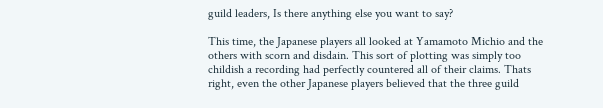guild leaders, Is there anything else you want to say?

This time, the Japanese players all looked at Yamamoto Michio and the others with scorn and disdain. This sort of plotting was simply too childish a recording had perfectly countered all of their claims. Thats right, even the other Japanese players believed that the three guild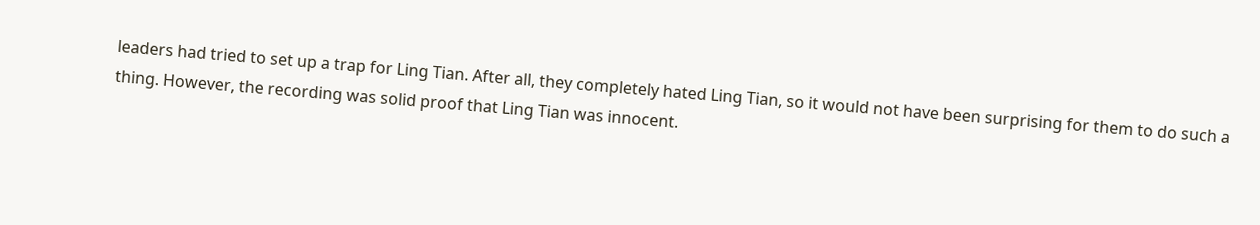leaders had tried to set up a trap for Ling Tian. After all, they completely hated Ling Tian, so it would not have been surprising for them to do such a thing. However, the recording was solid proof that Ling Tian was innocent.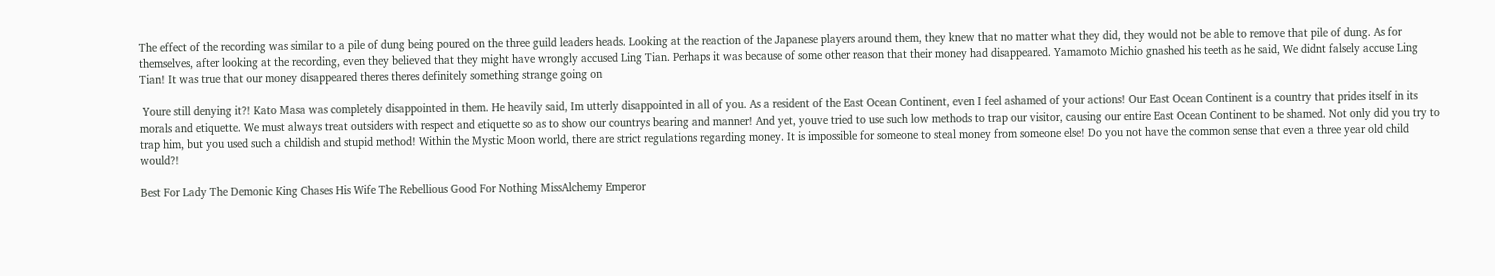The effect of the recording was similar to a pile of dung being poured on the three guild leaders heads. Looking at the reaction of the Japanese players around them, they knew that no matter what they did, they would not be able to remove that pile of dung. As for themselves, after looking at the recording, even they believed that they might have wrongly accused Ling Tian. Perhaps it was because of some other reason that their money had disappeared. Yamamoto Michio gnashed his teeth as he said, We didnt falsely accuse Ling Tian! It was true that our money disappeared theres theres definitely something strange going on

 Youre still denying it?! Kato Masa was completely disappointed in them. He heavily said, Im utterly disappointed in all of you. As a resident of the East Ocean Continent, even I feel ashamed of your actions! Our East Ocean Continent is a country that prides itself in its morals and etiquette. We must always treat outsiders with respect and etiquette so as to show our countrys bearing and manner! And yet, youve tried to use such low methods to trap our visitor, causing our entire East Ocean Continent to be shamed. Not only did you try to trap him, but you used such a childish and stupid method! Within the Mystic Moon world, there are strict regulations regarding money. It is impossible for someone to steal money from someone else! Do you not have the common sense that even a three year old child would?!

Best For Lady The Demonic King Chases His Wife The Rebellious Good For Nothing MissAlchemy Emperor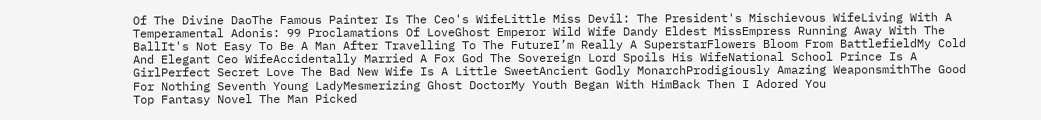Of The Divine DaoThe Famous Painter Is The Ceo's WifeLittle Miss Devil: The President's Mischievous WifeLiving With A Temperamental Adonis: 99 Proclamations Of LoveGhost Emperor Wild Wife Dandy Eldest MissEmpress Running Away With The BallIt's Not Easy To Be A Man After Travelling To The FutureI’m Really A SuperstarFlowers Bloom From BattlefieldMy Cold And Elegant Ceo WifeAccidentally Married A Fox God The Sovereign Lord Spoils His WifeNational School Prince Is A GirlPerfect Secret Love The Bad New Wife Is A Little SweetAncient Godly MonarchProdigiously Amazing WeaponsmithThe Good For Nothing Seventh Young LadyMesmerizing Ghost DoctorMy Youth Began With HimBack Then I Adored You
Top Fantasy Novel The Man Picked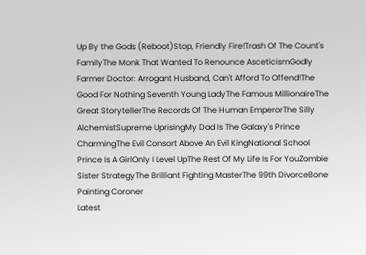Up By the Gods (Reboot)Stop, Friendly Fire!Trash Of The Count's FamilyThe Monk That Wanted To Renounce AsceticismGodly Farmer Doctor: Arrogant Husband, Can't Afford To Offend!The Good For Nothing Seventh Young LadyThe Famous MillionaireThe Great StorytellerThe Records Of The Human EmperorThe Silly AlchemistSupreme UprisingMy Dad Is The Galaxy's Prince CharmingThe Evil Consort Above An Evil KingNational School Prince Is A GirlOnly I Level UpThe Rest Of My Life Is For YouZombie Sister StrategyThe Brilliant Fighting MasterThe 99th DivorceBone Painting Coroner
Latest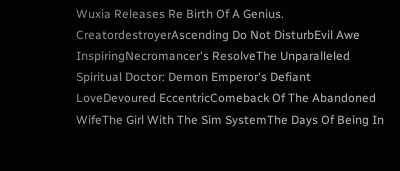Wuxia Releases Re Birth Of A Genius. CreatordestroyerAscending Do Not DisturbEvil Awe InspiringNecromancer's ResolveThe Unparalleled Spiritual Doctor: Demon Emperor's Defiant LoveDevoured EccentricComeback Of The Abandoned WifeThe Girl With The Sim SystemThe Days Of Being In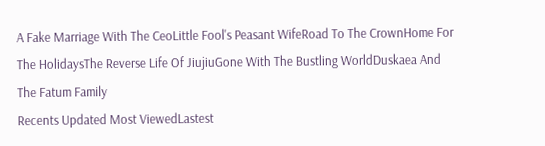A Fake Marriage With The CeoLittle Fool's Peasant WifeRoad To The CrownHome For The HolidaysThe Reverse Life Of JiujiuGone With The Bustling WorldDuskaea And The Fatum Family
Recents Updated Most ViewedLastest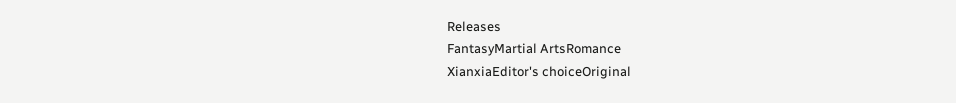Releases
FantasyMartial ArtsRomance
XianxiaEditor's choiceOriginal